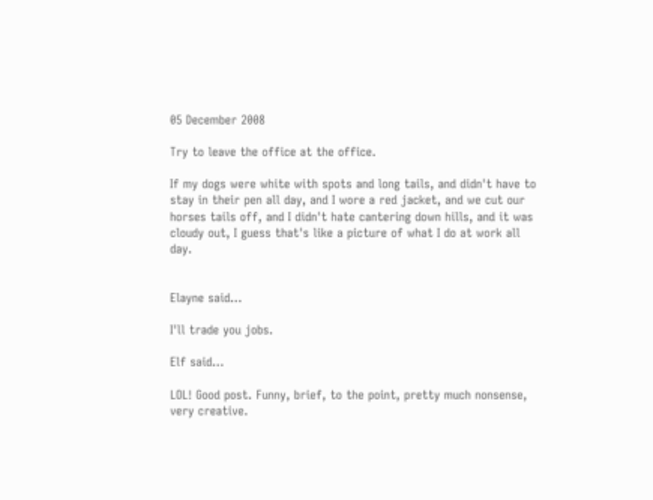05 December 2008

Try to leave the office at the office.

If my dogs were white with spots and long tails, and didn't have to stay in their pen all day, and I wore a red jacket, and we cut our horses tails off, and I didn't hate cantering down hills, and it was cloudy out, I guess that's like a picture of what I do at work all day.


Elayne said...

I'll trade you jobs.

Elf said...

LOL! Good post. Funny, brief, to the point, pretty much nonsense, very creative.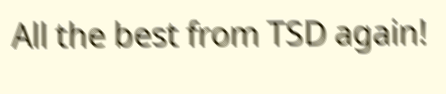All the best from TSD again!